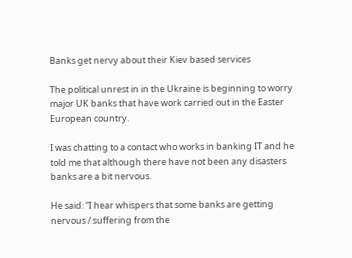Banks get nervy about their Kiev based services

The political unrest in in the Ukraine is beginning to worry major UK banks that have work carried out in the Easter European country.

I was chatting to a contact who works in banking IT and he told me that although there have not been any disasters banks are a bit nervous.

He said: “I hear whispers that some banks are getting nervous / suffering from the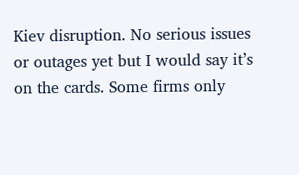Kiev disruption. No serious issues or outages yet but I would say it’s on the cards. Some firms only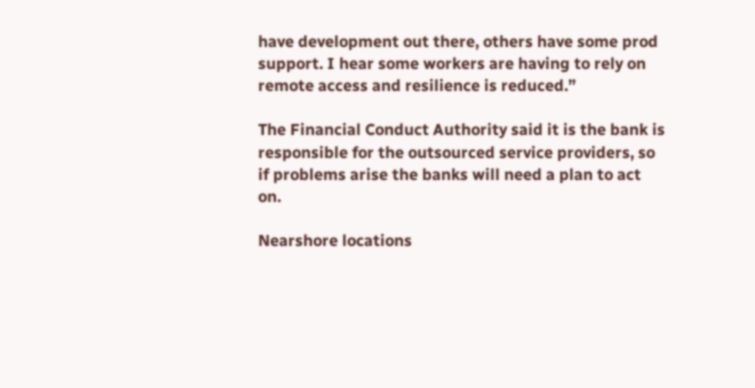have development out there, others have some prod support. I hear some workers are having to rely on remote access and resilience is reduced.”

The Financial Conduct Authority said it is the bank is responsible for the outsourced service providers, so if problems arise the banks will need a plan to act on.

Nearshore locations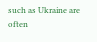such as Ukraine are often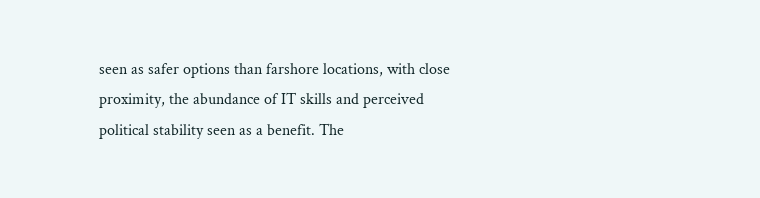seen as safer options than farshore locations, with close proximity, the abundance of IT skills and perceived political stability seen as a benefit. The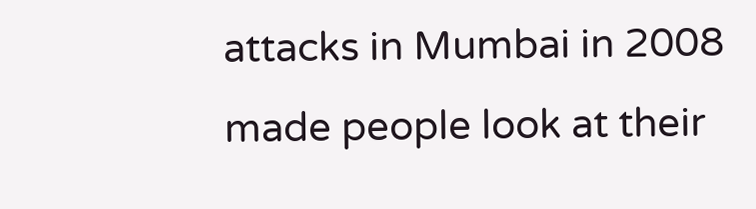attacks in Mumbai in 2008 made people look at their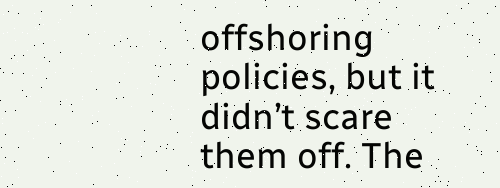offshoring policies, but it didn’t scare them off. The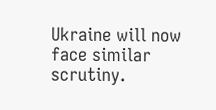Ukraine will now face similar scrutiny.